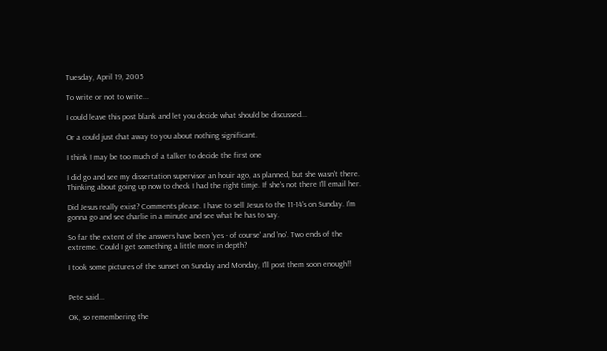Tuesday, April 19, 2005

To write or not to write...

I could leave this post blank and let you decide what should be discussed...

Or a could just chat away to you about nothing significant.

I think I may be too much of a talker to decide the first one

I did go and see my dissertation supervisor an houir ago, as planned, but she wasn't there. Thinking about going up now to check I had the right timje. If she's not there I'll email her.

Did Jesus really exist? Comments please. I have to sell Jesus to the 11-14's on Sunday. I'm gonna go and see charlie in a minute and see what he has to say.

So far the extent of the answers have been 'yes - of course' and 'no'. Two ends of the extreme. Could I get something a little more in depth?

I took some pictures of the sunset on Sunday and Monday, I'll post them soon enough!!


Pete said...

OK, so remembering the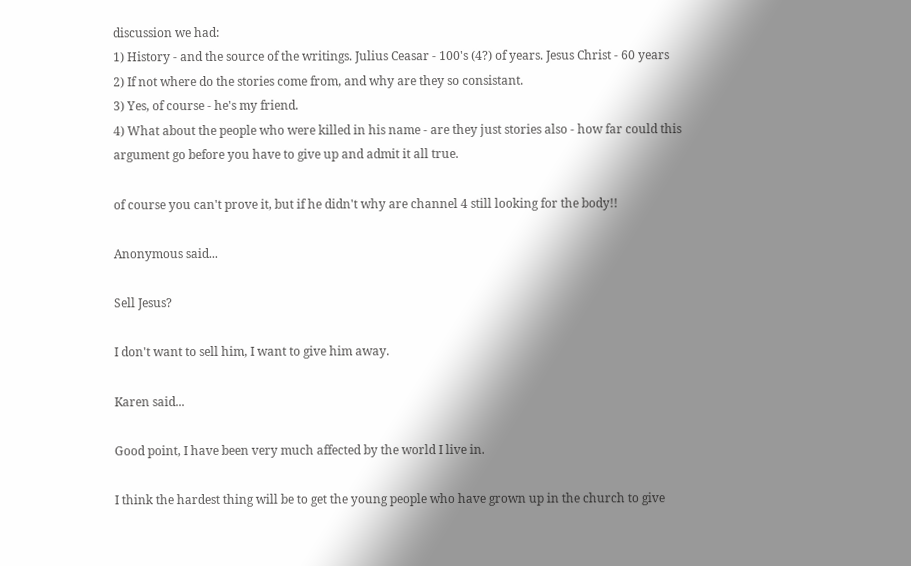discussion we had:
1) History - and the source of the writings. Julius Ceasar - 100's (4?) of years. Jesus Christ - 60 years
2) If not where do the stories come from, and why are they so consistant.
3) Yes, of course - he's my friend.
4) What about the people who were killed in his name - are they just stories also - how far could this argument go before you have to give up and admit it all true.

of course you can't prove it, but if he didn't why are channel 4 still looking for the body!!

Anonymous said...

Sell Jesus?

I don't want to sell him, I want to give him away.

Karen said...

Good point, I have been very much affected by the world I live in.

I think the hardest thing will be to get the young people who have grown up in the church to give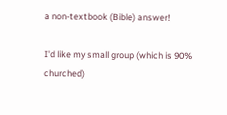a non-textbook (Bible) answer!

I'd like my small group (which is 90% churched)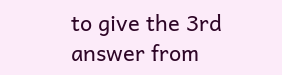to give the 3rd answer from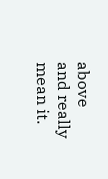above and really mean it.